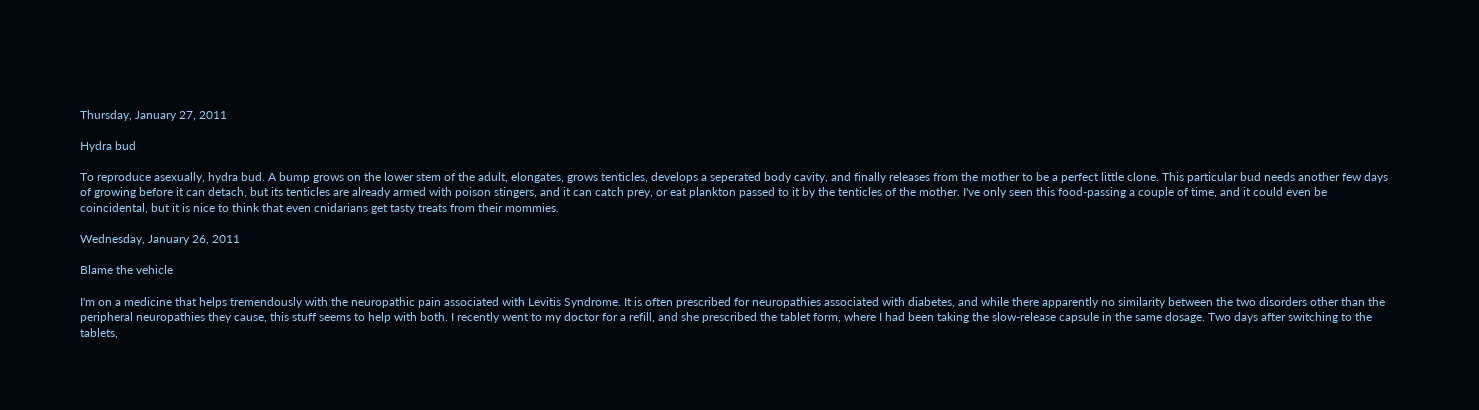Thursday, January 27, 2011

Hydra bud

To reproduce asexually, hydra bud. A bump grows on the lower stem of the adult, elongates, grows tenticles, develops a seperated body cavity, and finally releases from the mother to be a perfect little clone. This particular bud needs another few days of growing before it can detach, but its tenticles are already armed with poison stingers, and it can catch prey, or eat plankton passed to it by the tenticles of the mother. I've only seen this food-passing a couple of time, and it could even be coincidental, but it is nice to think that even cnidarians get tasty treats from their mommies.

Wednesday, January 26, 2011

Blame the vehicle

I'm on a medicine that helps tremendously with the neuropathic pain associated with Levitis Syndrome. It is often prescribed for neuropathies associated with diabetes, and while there apparently no similarity between the two disorders other than the peripheral neuropathies they cause, this stuff seems to help with both. I recently went to my doctor for a refill, and she prescribed the tablet form, where I had been taking the slow-release capsule in the same dosage. Two days after switching to the tablets,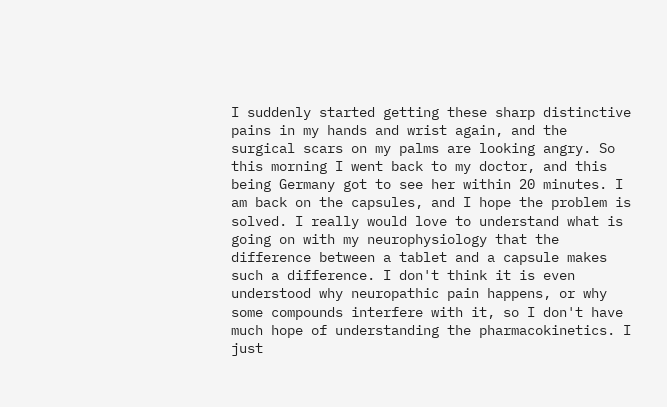I suddenly started getting these sharp distinctive pains in my hands and wrist again, and the surgical scars on my palms are looking angry. So this morning I went back to my doctor, and this being Germany got to see her within 20 minutes. I am back on the capsules, and I hope the problem is solved. I really would love to understand what is going on with my neurophysiology that the difference between a tablet and a capsule makes such a difference. I don't think it is even understood why neuropathic pain happens, or why some compounds interfere with it, so I don't have much hope of understanding the pharmacokinetics. I just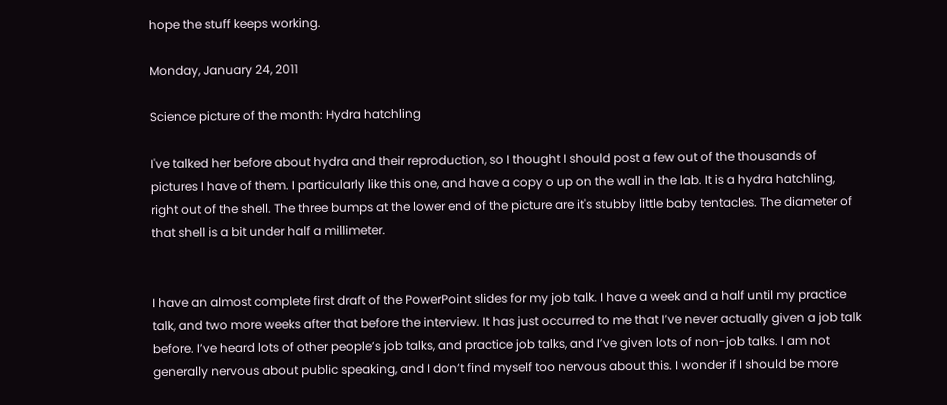hope the stuff keeps working.

Monday, January 24, 2011

Science picture of the month: Hydra hatchling

I've talked her before about hydra and their reproduction, so I thought I should post a few out of the thousands of pictures I have of them. I particularly like this one, and have a copy o up on the wall in the lab. It is a hydra hatchling, right out of the shell. The three bumps at the lower end of the picture are it's stubby little baby tentacles. The diameter of that shell is a bit under half a millimeter.


I have an almost complete first draft of the PowerPoint slides for my job talk. I have a week and a half until my practice talk, and two more weeks after that before the interview. It has just occurred to me that I’ve never actually given a job talk before. I’ve heard lots of other people’s job talks, and practice job talks, and I’ve given lots of non-job talks. I am not generally nervous about public speaking, and I don’t find myself too nervous about this. I wonder if I should be more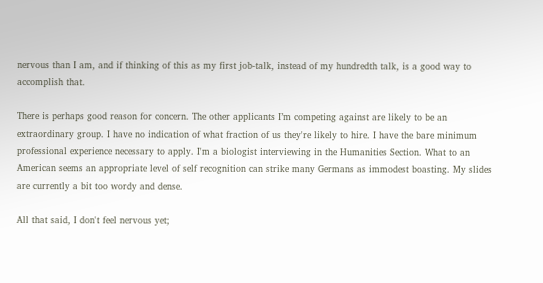nervous than I am, and if thinking of this as my first job-talk, instead of my hundredth talk, is a good way to accomplish that.

There is perhaps good reason for concern. The other applicants I’m competing against are likely to be an extraordinary group. I have no indication of what fraction of us they're likely to hire. I have the bare minimum professional experience necessary to apply. I'm a biologist interviewing in the Humanities Section. What to an American seems an appropriate level of self recognition can strike many Germans as immodest boasting. My slides are currently a bit too wordy and dense.

All that said, I don't feel nervous yet;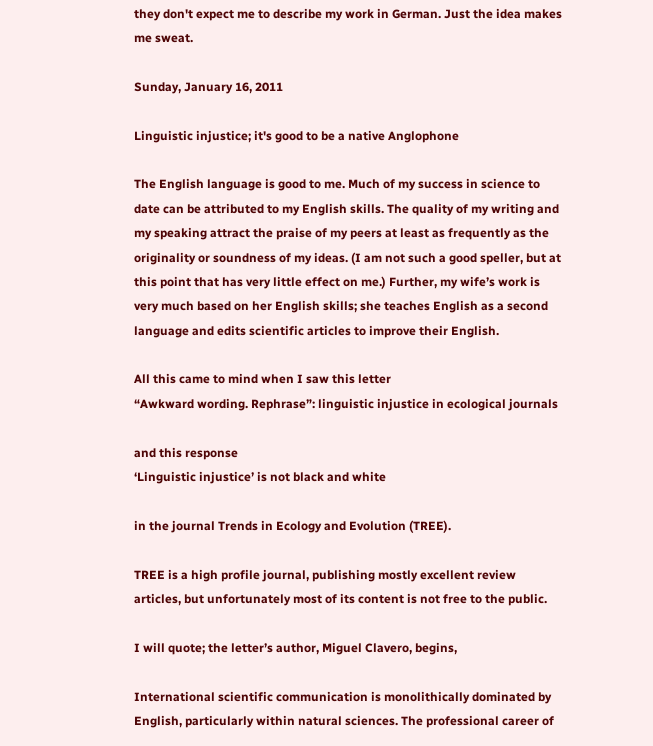they don't expect me to describe my work in German. Just the idea makes me sweat.

Sunday, January 16, 2011

Linguistic injustice; it's good to be a native Anglophone

The English language is good to me. Much of my success in science to date can be attributed to my English skills. The quality of my writing and my speaking attract the praise of my peers at least as frequently as the originality or soundness of my ideas. (I am not such a good speller, but at this point that has very little effect on me.) Further, my wife’s work is very much based on her English skills; she teaches English as a second language and edits scientific articles to improve their English.

All this came to mind when I saw this letter
“Awkward wording. Rephrase”: linguistic injustice in ecological journals

and this response
‘Linguistic injustice’ is not black and white

in the journal Trends in Ecology and Evolution (TREE).

TREE is a high profile journal, publishing mostly excellent review articles, but unfortunately most of its content is not free to the public.

I will quote; the letter’s author, Miguel Clavero, begins,

International scientific communication is monolithically dominated by English, particularly within natural sciences. The professional career of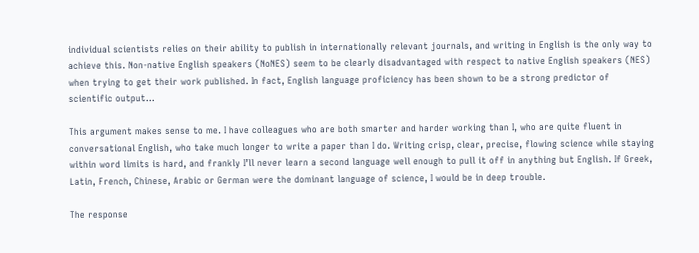individual scientists relies on their ability to publish in internationally relevant journals, and writing in English is the only way to achieve this. Non-native English speakers (NoNES) seem to be clearly disadvantaged with respect to native English speakers (NES) when trying to get their work published. In fact, English language proficiency has been shown to be a strong predictor of scientific output...

This argument makes sense to me. I have colleagues who are both smarter and harder working than I, who are quite fluent in conversational English, who take much longer to write a paper than I do. Writing crisp, clear, precise, flowing science while staying within word limits is hard, and frankly I’ll never learn a second language well enough to pull it off in anything but English. If Greek, Latin, French, Chinese, Arabic or German were the dominant language of science, I would be in deep trouble.

The response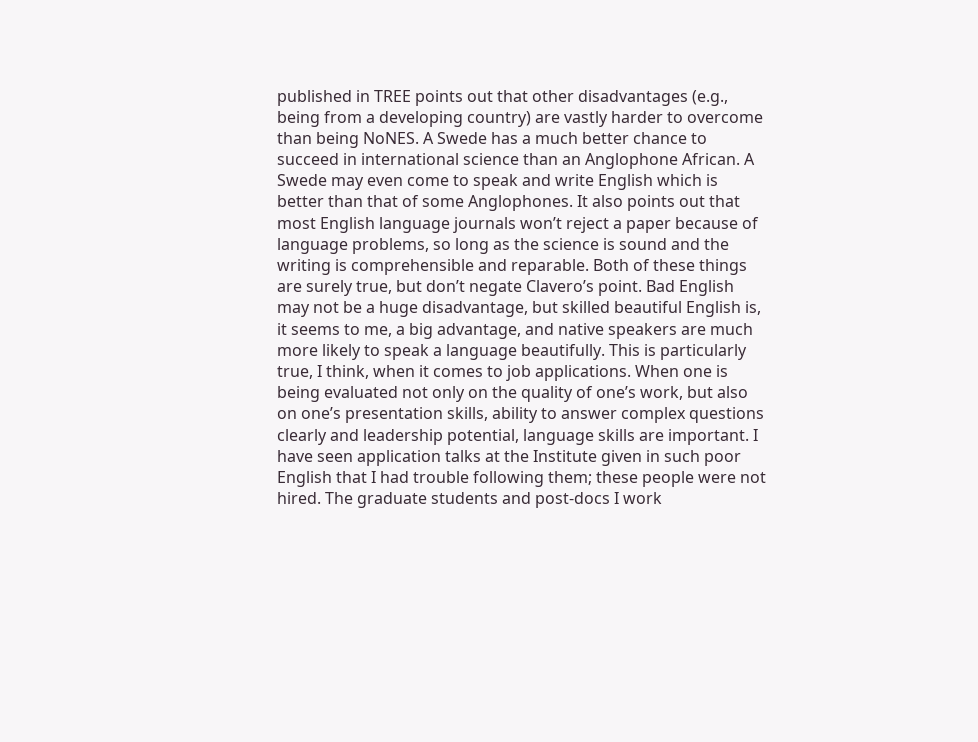published in TREE points out that other disadvantages (e.g., being from a developing country) are vastly harder to overcome than being NoNES. A Swede has a much better chance to succeed in international science than an Anglophone African. A Swede may even come to speak and write English which is better than that of some Anglophones. It also points out that most English language journals won’t reject a paper because of language problems, so long as the science is sound and the writing is comprehensible and reparable. Both of these things are surely true, but don’t negate Clavero’s point. Bad English may not be a huge disadvantage, but skilled beautiful English is, it seems to me, a big advantage, and native speakers are much more likely to speak a language beautifully. This is particularly true, I think, when it comes to job applications. When one is being evaluated not only on the quality of one’s work, but also on one’s presentation skills, ability to answer complex questions clearly and leadership potential, language skills are important. I have seen application talks at the Institute given in such poor English that I had trouble following them; these people were not hired. The graduate students and post-docs I work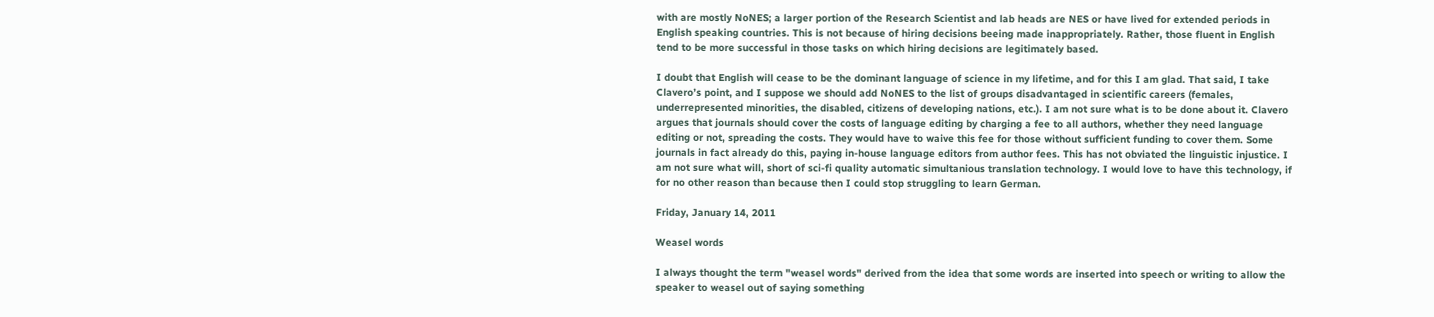with are mostly NoNES; a larger portion of the Research Scientist and lab heads are NES or have lived for extended periods in English speaking countries. This is not because of hiring decisions beeing made inappropriately. Rather, those fluent in English tend to be more successful in those tasks on which hiring decisions are legitimately based.

I doubt that English will cease to be the dominant language of science in my lifetime, and for this I am glad. That said, I take Clavero’s point, and I suppose we should add NoNES to the list of groups disadvantaged in scientific careers (females, underrepresented minorities, the disabled, citizens of developing nations, etc.). I am not sure what is to be done about it. Clavero argues that journals should cover the costs of language editing by charging a fee to all authors, whether they need language editing or not, spreading the costs. They would have to waive this fee for those without sufficient funding to cover them. Some journals in fact already do this, paying in-house language editors from author fees. This has not obviated the linguistic injustice. I am not sure what will, short of sci-fi quality automatic simultanious translation technology. I would love to have this technology, if for no other reason than because then I could stop struggling to learn German.

Friday, January 14, 2011

Weasel words

I always thought the term "weasel words" derived from the idea that some words are inserted into speech or writing to allow the speaker to weasel out of saying something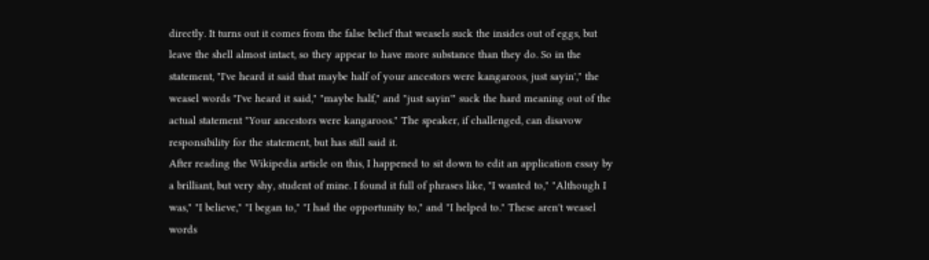directly. It turns out it comes from the false belief that weasels suck the insides out of eggs, but leave the shell almost intact, so they appear to have more substance than they do. So in the statement, "I've heard it said that maybe half of your ancestors were kangaroos, just sayin'," the weasel words "I've heard it said," "maybe half," and "just sayin'" suck the hard meaning out of the actual statement "Your ancestors were kangaroos." The speaker, if challenged, can disavow responsibility for the statement, but has still said it.
After reading the Wikipedia article on this, I happened to sit down to edit an application essay by a brilliant, but very shy, student of mine. I found it full of phrases like, "I wanted to," "Although I was," "I believe," "I began to," "I had the opportunity to," and "I helped to." These aren't weasel words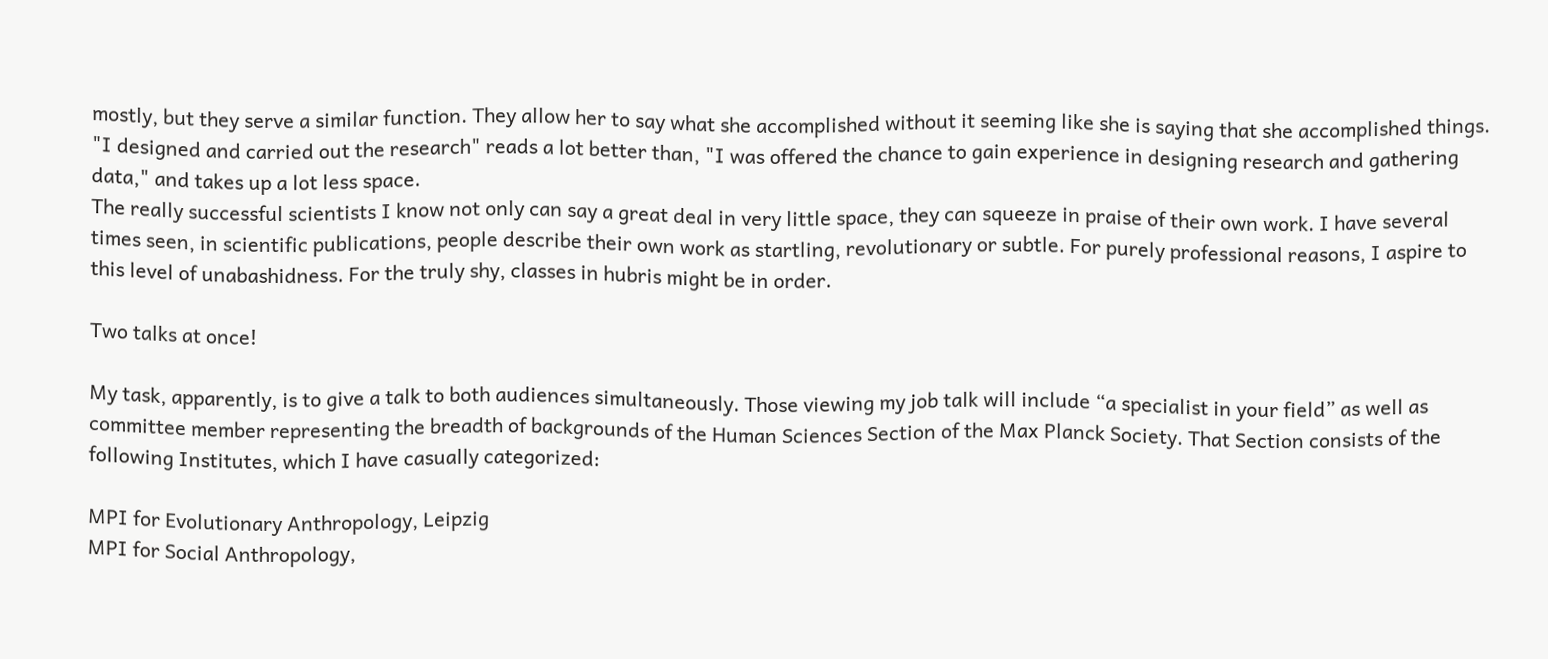mostly, but they serve a similar function. They allow her to say what she accomplished without it seeming like she is saying that she accomplished things. "I designed and carried out the research" reads a lot better than, "I was offered the chance to gain experience in designing research and gathering data," and takes up a lot less space.
The really successful scientists I know not only can say a great deal in very little space, they can squeeze in praise of their own work. I have several times seen, in scientific publications, people describe their own work as startling, revolutionary or subtle. For purely professional reasons, I aspire to this level of unabashidness. For the truly shy, classes in hubris might be in order.

Two talks at once!

My task, apparently, is to give a talk to both audiences simultaneously. Those viewing my job talk will include “a specialist in your field” as well as committee member representing the breadth of backgrounds of the Human Sciences Section of the Max Planck Society. That Section consists of the following Institutes, which I have casually categorized:

MPI for Evolutionary Anthropology, Leipzig
MPI for Social Anthropology,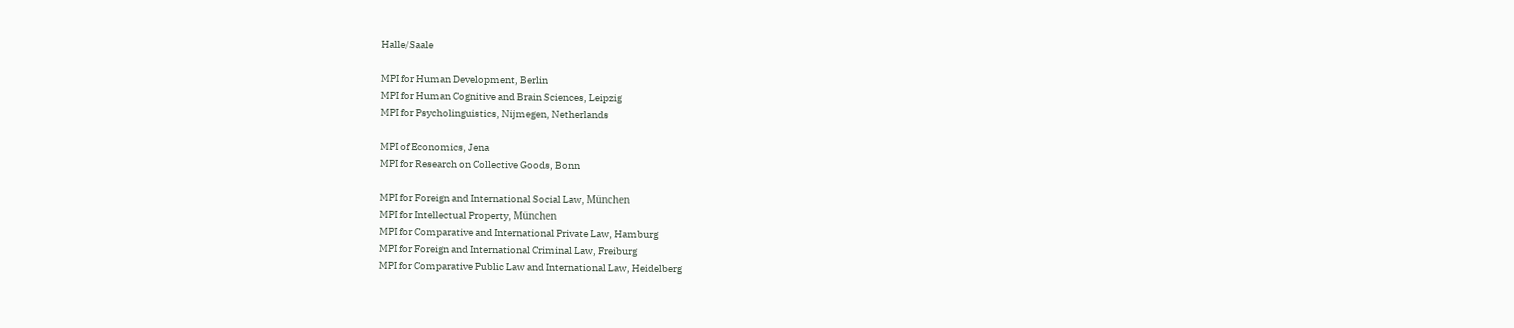Halle/Saale

MPI for Human Development, Berlin
MPI for Human Cognitive and Brain Sciences, Leipzig
MPI for Psycholinguistics, Nijmegen, Netherlands

MPI of Economics, Jena
MPI for Research on Collective Goods, Bonn

MPI for Foreign and International Social Law, München
MPI for Intellectual Property, München
MPI for Comparative and International Private Law, Hamburg
MPI for Foreign and International Criminal Law, Freiburg
MPI for Comparative Public Law and International Law, Heidelberg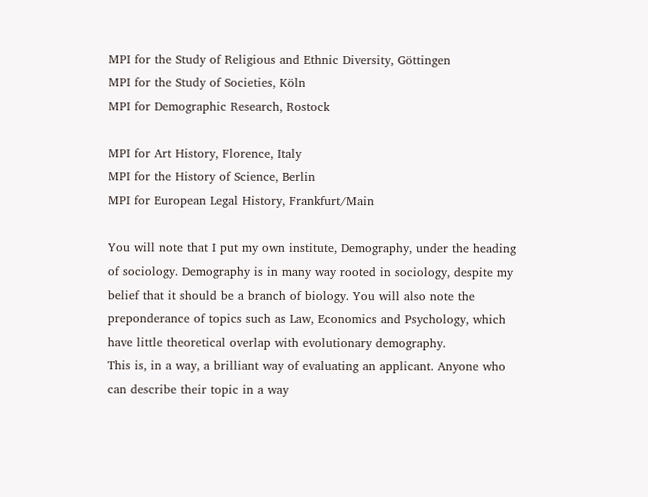MPI for the Study of Religious and Ethnic Diversity, Göttingen
MPI for the Study of Societies, Köln
MPI for Demographic Research, Rostock

MPI for Art History, Florence, Italy
MPI for the History of Science, Berlin
MPI for European Legal History, Frankfurt/Main

You will note that I put my own institute, Demography, under the heading of sociology. Demography is in many way rooted in sociology, despite my belief that it should be a branch of biology. You will also note the preponderance of topics such as Law, Economics and Psychology, which have little theoretical overlap with evolutionary demography.
This is, in a way, a brilliant way of evaluating an applicant. Anyone who can describe their topic in a way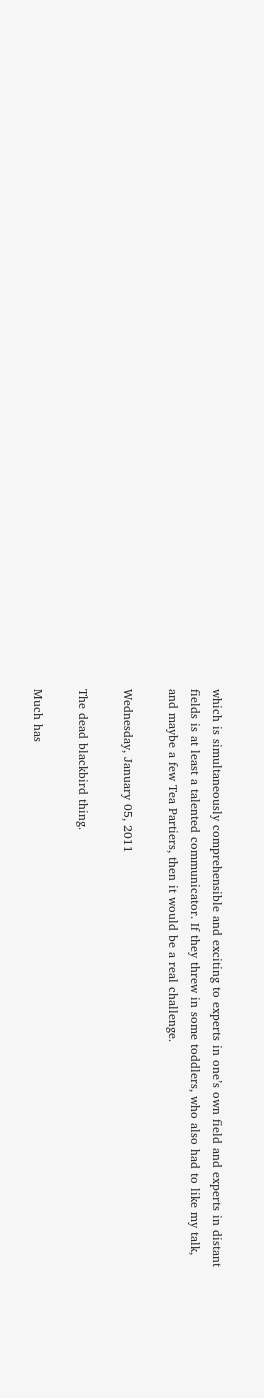which is simultaneously comprehensible and exciting to experts in one’s own field and experts in distant fields is at least a talented communicator. If they threw in some toddlers, who also had to like my talk, and maybe a few Tea Partiers, then it would be a real challenge.

Wednesday, January 05, 2011

The dead blackbird thing.

Much has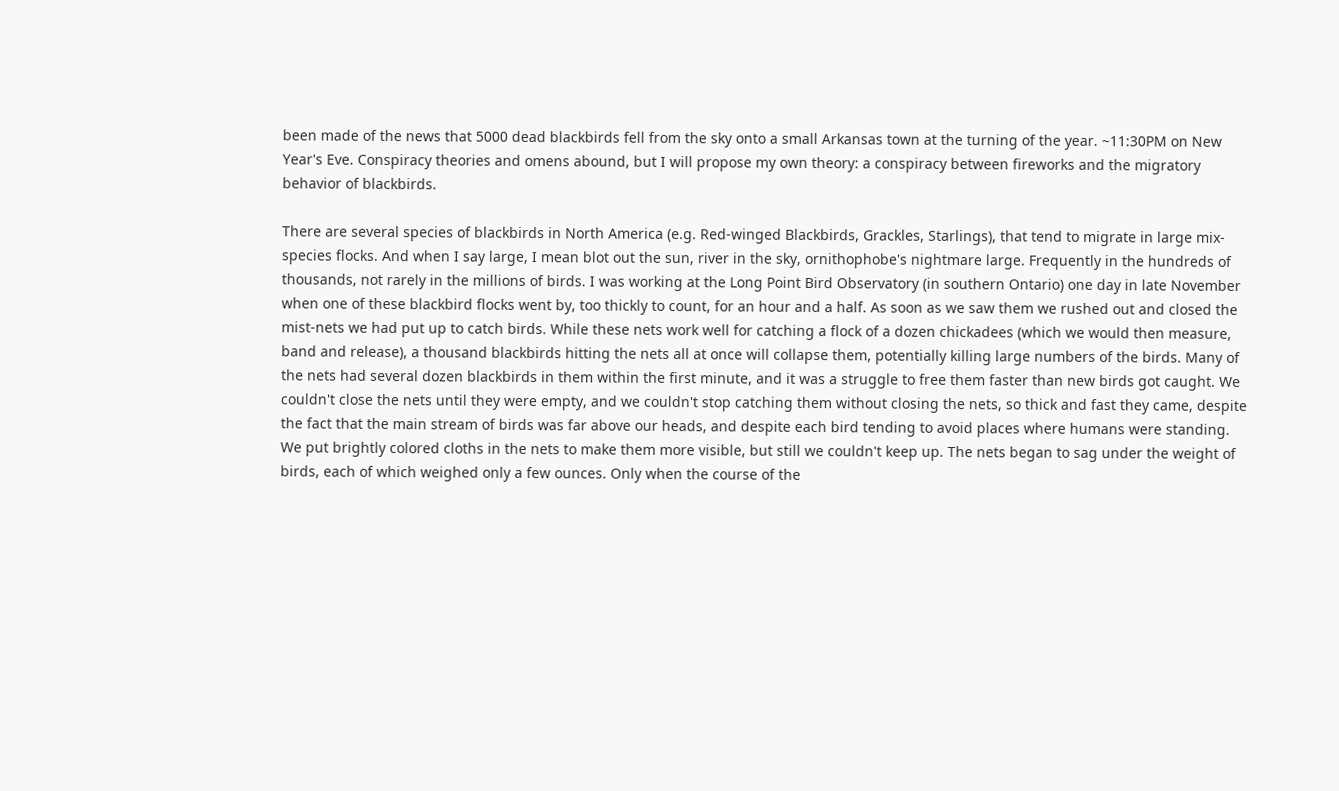been made of the news that 5000 dead blackbirds fell from the sky onto a small Arkansas town at the turning of the year. ~11:30PM on New Year's Eve. Conspiracy theories and omens abound, but I will propose my own theory: a conspiracy between fireworks and the migratory behavior of blackbirds.

There are several species of blackbirds in North America (e.g. Red-winged Blackbirds, Grackles, Starlings), that tend to migrate in large mix-species flocks. And when I say large, I mean blot out the sun, river in the sky, ornithophobe's nightmare large. Frequently in the hundreds of thousands, not rarely in the millions of birds. I was working at the Long Point Bird Observatory (in southern Ontario) one day in late November when one of these blackbird flocks went by, too thickly to count, for an hour and a half. As soon as we saw them we rushed out and closed the mist-nets we had put up to catch birds. While these nets work well for catching a flock of a dozen chickadees (which we would then measure, band and release), a thousand blackbirds hitting the nets all at once will collapse them, potentially killing large numbers of the birds. Many of the nets had several dozen blackbirds in them within the first minute, and it was a struggle to free them faster than new birds got caught. We couldn't close the nets until they were empty, and we couldn't stop catching them without closing the nets, so thick and fast they came, despite the fact that the main stream of birds was far above our heads, and despite each bird tending to avoid places where humans were standing. We put brightly colored cloths in the nets to make them more visible, but still we couldn't keep up. The nets began to sag under the weight of birds, each of which weighed only a few ounces. Only when the course of the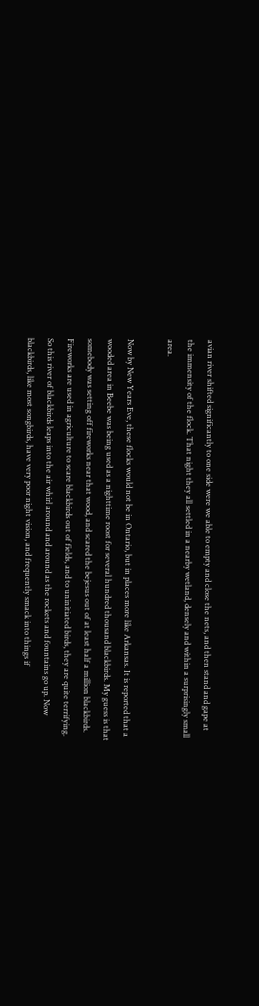avian river shifted significantly to one side were we able to empty and close the nets, and then stand and gape at the immensity of the flock. That night they all settled in a nearby wetland, densely and within a surprisingly small area.

Now by New Years Eve, these flocks would not be in Ontario, but in places more like Arkansas. It is reported that a wooded area in Beebe was being used as a nighttime roost for several hundred thousand blackbirds. My guess is that somebody was setting off fireworks near that wood, and scared the bejesus out of at least half a million blackbirds. Fireworks are used in agriculture to scare blackbirds out of fields, and to uninitiated birds, they are quite terrifying. So this river of blackbirds leaps into the air whirl around and around as the rockets and fountains go up. Now blackbirds, like most songbirds, have very poor night vision, and frequently smack into things if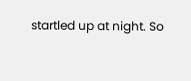startled up at night. So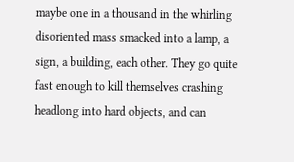maybe one in a thousand in the whirling disoriented mass smacked into a lamp, a sign, a building, each other. They go quite fast enough to kill themselves crashing headlong into hard objects, and can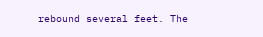rebound several feet. The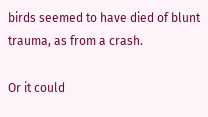birds seemed to have died of blunt trauma, as from a crash.

Or it could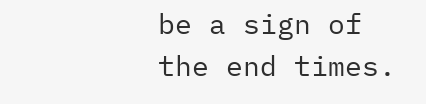be a sign of the end times.